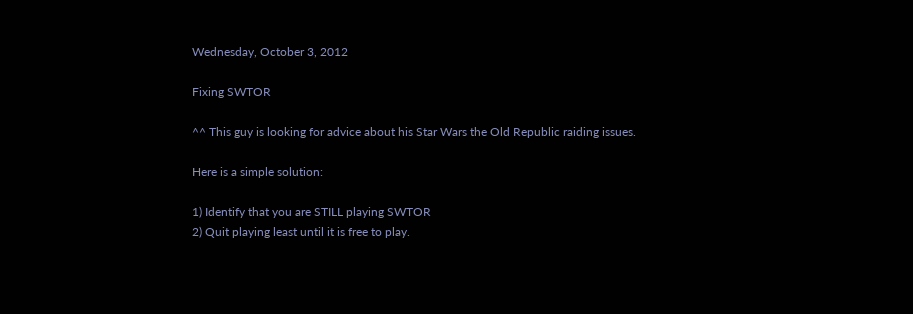Wednesday, October 3, 2012

Fixing SWTOR

^^ This guy is looking for advice about his Star Wars the Old Republic raiding issues.

Here is a simple solution:

1) Identify that you are STILL playing SWTOR
2) Quit playing least until it is free to play.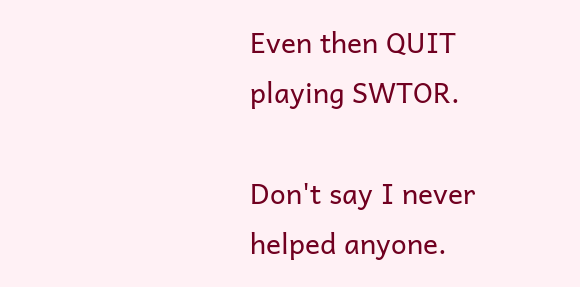Even then QUIT playing SWTOR.

Don't say I never helped anyone.